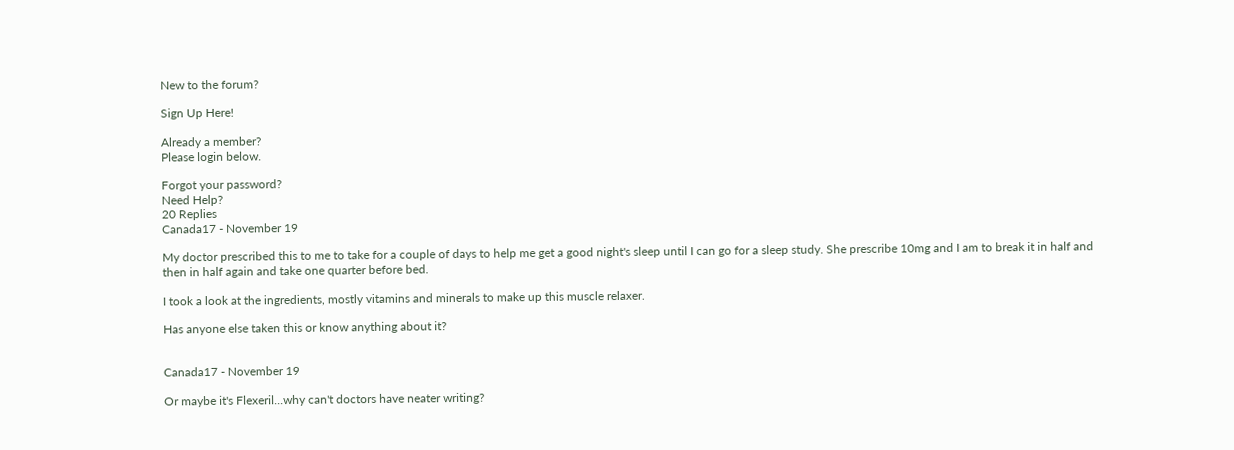New to the forum?

Sign Up Here!

Already a member?
Please login below.

Forgot your password?
Need Help?
20 Replies
Canada17 - November 19

My doctor prescribed this to me to take for a couple of days to help me get a good night's sleep until I can go for a sleep study. She prescribe 10mg and I am to break it in half and then in half again and take one quarter before bed.

I took a look at the ingredients, mostly vitamins and minerals to make up this muscle relaxer.

Has anyone else taken this or know anything about it?


Canada17 - November 19

Or maybe it's Flexeril...why can't doctors have neater writing?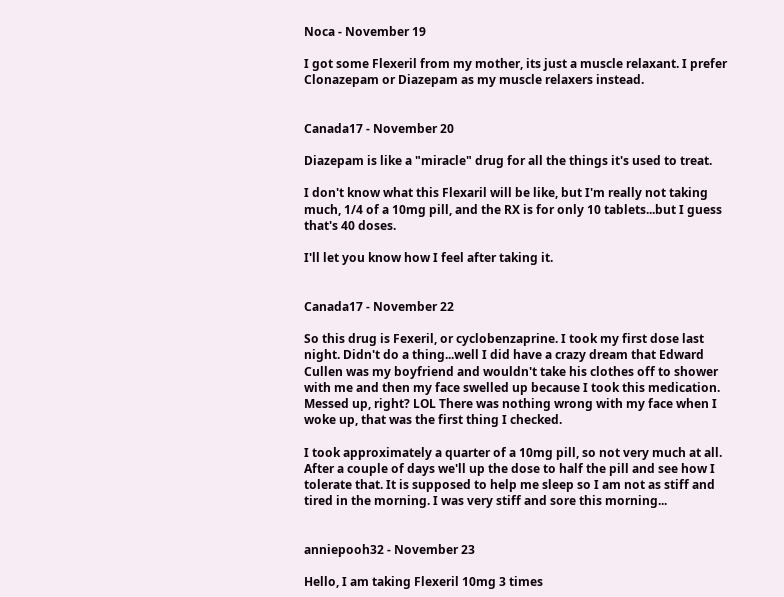Noca - November 19

I got some Flexeril from my mother, its just a muscle relaxant. I prefer Clonazepam or Diazepam as my muscle relaxers instead.


Canada17 - November 20

Diazepam is like a "miracle" drug for all the things it's used to treat.

I don't know what this Flexaril will be like, but I'm really not taking much, 1/4 of a 10mg pill, and the RX is for only 10 tablets...but I guess that's 40 doses.

I'll let you know how I feel after taking it.


Canada17 - November 22

So this drug is Fexeril, or cyclobenzaprine. I took my first dose last night. Didn't do a thing...well I did have a crazy dream that Edward Cullen was my boyfriend and wouldn't take his clothes off to shower with me and then my face swelled up because I took this medication. Messed up, right? LOL There was nothing wrong with my face when I woke up, that was the first thing I checked.

I took approximately a quarter of a 10mg pill, so not very much at all. After a couple of days we'll up the dose to half the pill and see how I tolerate that. It is supposed to help me sleep so I am not as stiff and tired in the morning. I was very stiff and sore this morning...


anniepooh32 - November 23

Hello, I am taking Flexeril 10mg 3 times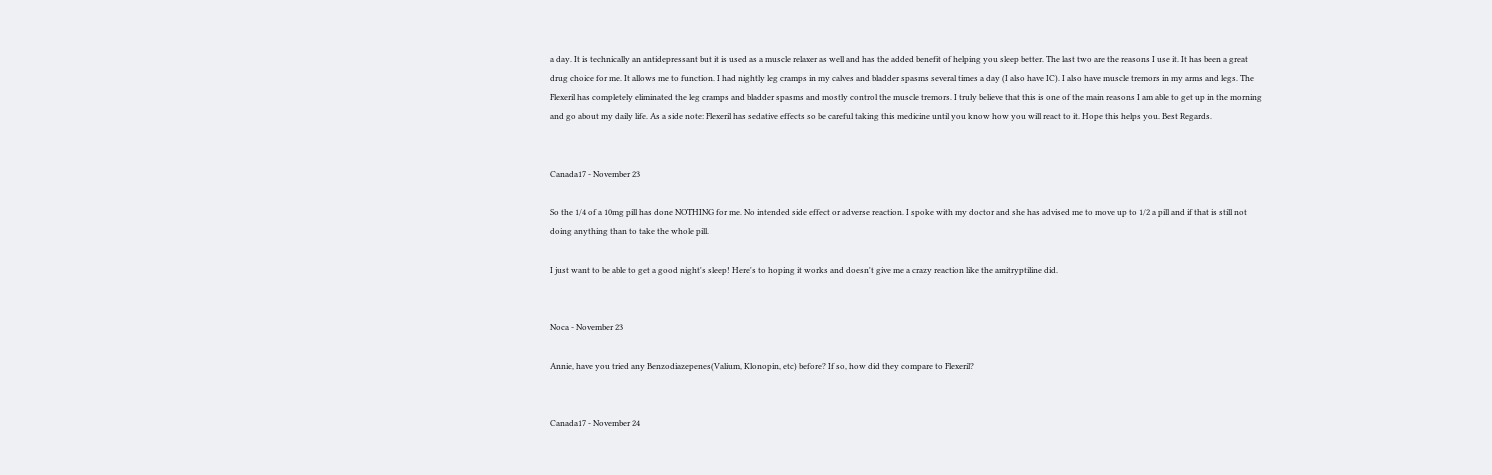a day. It is technically an antidepressant but it is used as a muscle relaxer as well and has the added benefit of helping you sleep better. The last two are the reasons I use it. It has been a great drug choice for me. It allows me to function. I had nightly leg cramps in my calves and bladder spasms several times a day (I also have IC). I also have muscle tremors in my arms and legs. The Flexeril has completely eliminated the leg cramps and bladder spasms and mostly control the muscle tremors. I truly believe that this is one of the main reasons I am able to get up in the morning and go about my daily life. As a side note: Flexeril has sedative effects so be careful taking this medicine until you know how you will react to it. Hope this helps you. Best Regards.


Canada17 - November 23

So the 1/4 of a 10mg pill has done NOTHING for me. No intended side effect or adverse reaction. I spoke with my doctor and she has advised me to move up to 1/2 a pill and if that is still not doing anything than to take the whole pill.

I just want to be able to get a good night's sleep! Here's to hoping it works and doesn't give me a crazy reaction like the amitryptiline did.


Noca - November 23

Annie, have you tried any Benzodiazepenes(Valium, Klonopin, etc) before? If so, how did they compare to Flexeril?


Canada17 - November 24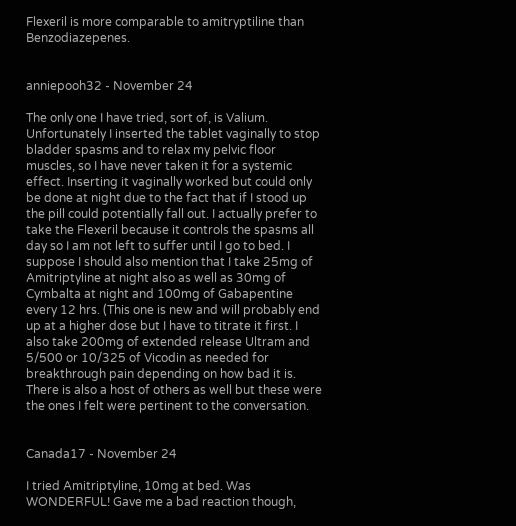Flexeril is more comparable to amitryptiline than Benzodiazepenes.


anniepooh32 - November 24

The only one I have tried, sort of, is Valium. Unfortunately I inserted the tablet vaginally to stop bladder spasms and to relax my pelvic floor muscles, so I have never taken it for a systemic effect. Inserting it vaginally worked but could only be done at night due to the fact that if I stood up the pill could potentially fall out. I actually prefer to take the Flexeril because it controls the spasms all day so I am not left to suffer until I go to bed. I suppose I should also mention that I take 25mg of Amitriptyline at night also as well as 30mg of Cymbalta at night and 100mg of Gabapentine every 12 hrs. (This one is new and will probably end up at a higher dose but I have to titrate it first. I also take 200mg of extended release Ultram and 5/500 or 10/325 of Vicodin as needed for breakthrough pain depending on how bad it is. There is also a host of others as well but these were the ones I felt were pertinent to the conversation.


Canada17 - November 24

I tried Amitriptyline, 10mg at bed. Was WONDERFUL! Gave me a bad reaction though,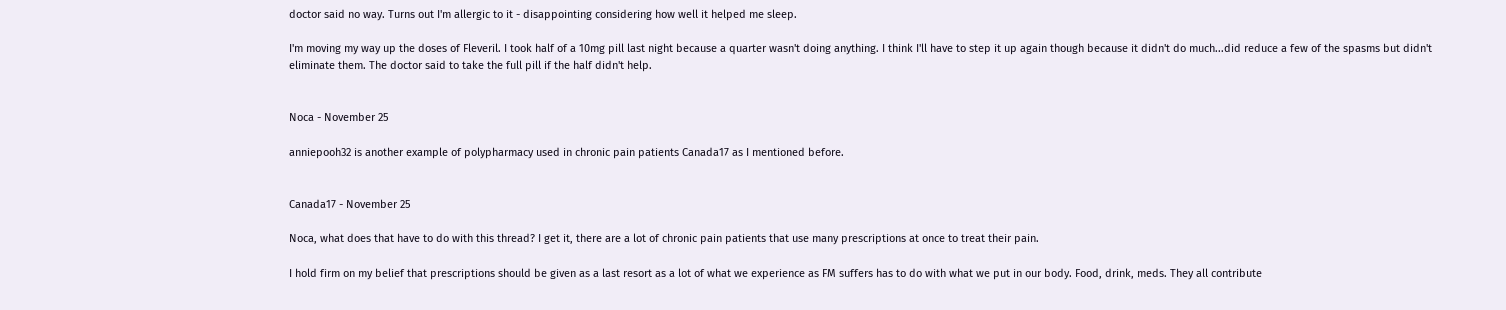doctor said no way. Turns out I'm allergic to it - disappointing considering how well it helped me sleep.

I'm moving my way up the doses of Fleveril. I took half of a 10mg pill last night because a quarter wasn't doing anything. I think I'll have to step it up again though because it didn't do much...did reduce a few of the spasms but didn't eliminate them. The doctor said to take the full pill if the half didn't help.


Noca - November 25

anniepooh32 is another example of polypharmacy used in chronic pain patients Canada17 as I mentioned before.


Canada17 - November 25

Noca, what does that have to do with this thread? I get it, there are a lot of chronic pain patients that use many prescriptions at once to treat their pain.

I hold firm on my belief that prescriptions should be given as a last resort as a lot of what we experience as FM suffers has to do with what we put in our body. Food, drink, meds. They all contribute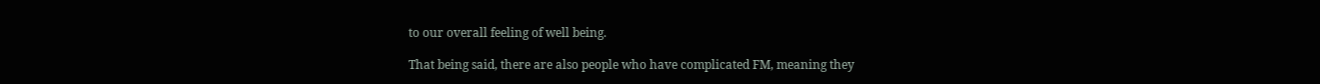to our overall feeling of well being.

That being said, there are also people who have complicated FM, meaning they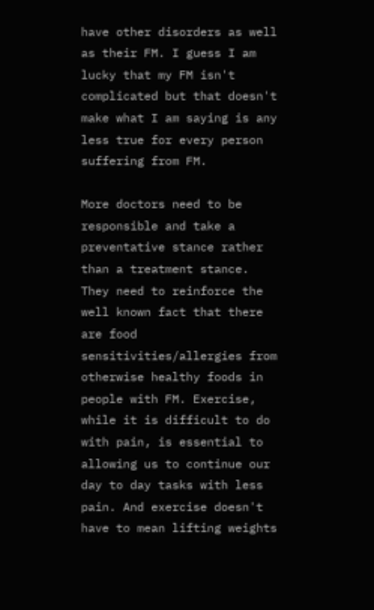have other disorders as well as their FM. I guess I am lucky that my FM isn't complicated but that doesn't make what I am saying is any less true for every person suffering from FM.

More doctors need to be responsible and take a preventative stance rather than a treatment stance. They need to reinforce the well known fact that there are food sensitivities/allergies from otherwise healthy foods in people with FM. Exercise, while it is difficult to do with pain, is essential to allowing us to continue our day to day tasks with less pain. And exercise doesn't have to mean lifting weights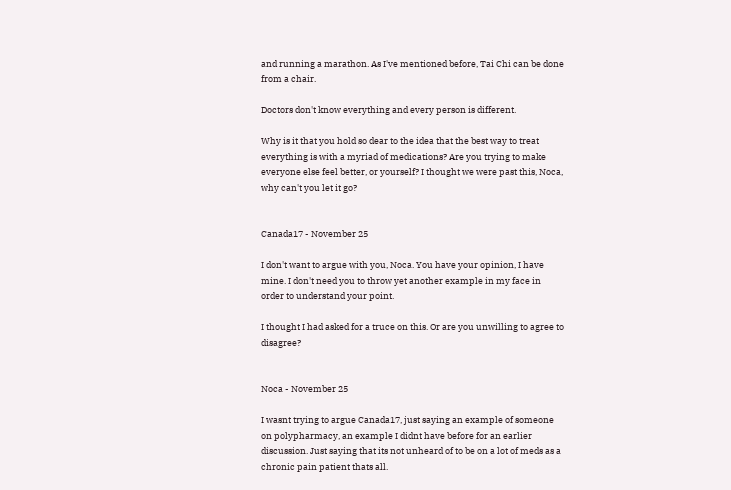and running a marathon. As I've mentioned before, Tai Chi can be done from a chair.

Doctors don't know everything and every person is different.

Why is it that you hold so dear to the idea that the best way to treat everything is with a myriad of medications? Are you trying to make everyone else feel better, or yourself? I thought we were past this, Noca, why can't you let it go?


Canada17 - November 25

I don't want to argue with you, Noca. You have your opinion, I have mine. I don't need you to throw yet another example in my face in order to understand your point.

I thought I had asked for a truce on this. Or are you unwilling to agree to disagree?


Noca - November 25

I wasnt trying to argue Canada17, just saying an example of someone on polypharmacy, an example I didnt have before for an earlier discussion. Just saying that its not unheard of to be on a lot of meds as a chronic pain patient thats all.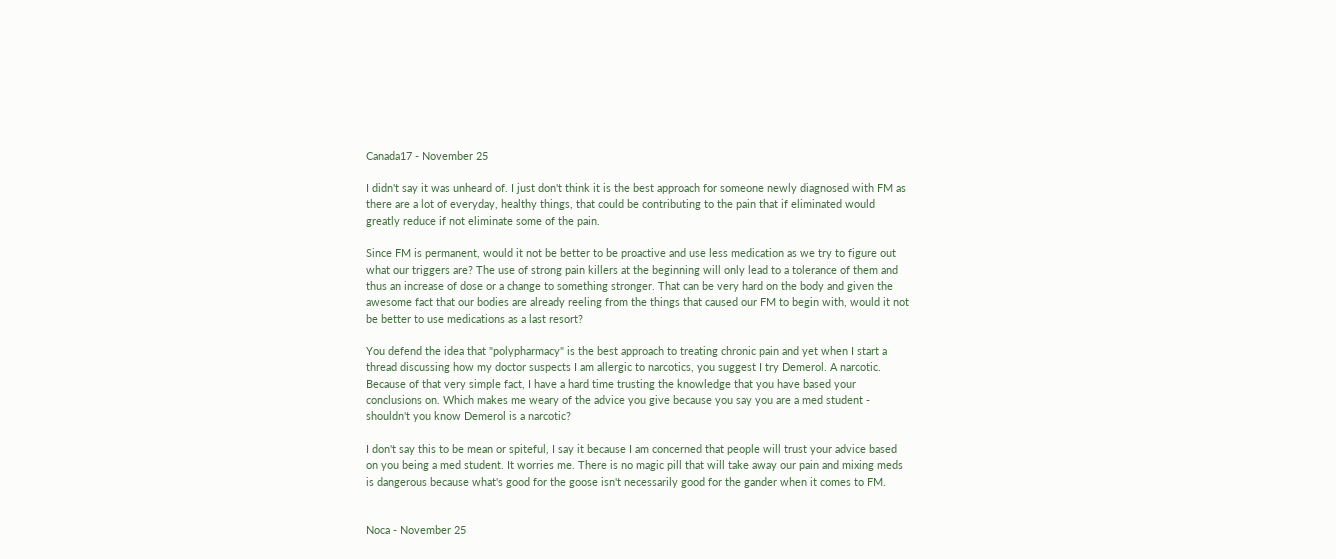Canada17 - November 25

I didn't say it was unheard of. I just don't think it is the best approach for someone newly diagnosed with FM as there are a lot of everyday, healthy things, that could be contributing to the pain that if eliminated would greatly reduce if not eliminate some of the pain.

Since FM is permanent, would it not be better to be proactive and use less medication as we try to figure out what our triggers are? The use of strong pain killers at the beginning will only lead to a tolerance of them and thus an increase of dose or a change to something stronger. That can be very hard on the body and given the awesome fact that our bodies are already reeling from the things that caused our FM to begin with, would it not be better to use medications as a last resort?

You defend the idea that "polypharmacy" is the best approach to treating chronic pain and yet when I start a thread discussing how my doctor suspects I am allergic to narcotics, you suggest I try Demerol. A narcotic. Because of that very simple fact, I have a hard time trusting the knowledge that you have based your conclusions on. Which makes me weary of the advice you give because you say you are a med student - shouldn't you know Demerol is a narcotic?

I don't say this to be mean or spiteful, I say it because I am concerned that people will trust your advice based on you being a med student. It worries me. There is no magic pill that will take away our pain and mixing meds is dangerous because what's good for the goose isn't necessarily good for the gander when it comes to FM.


Noca - November 25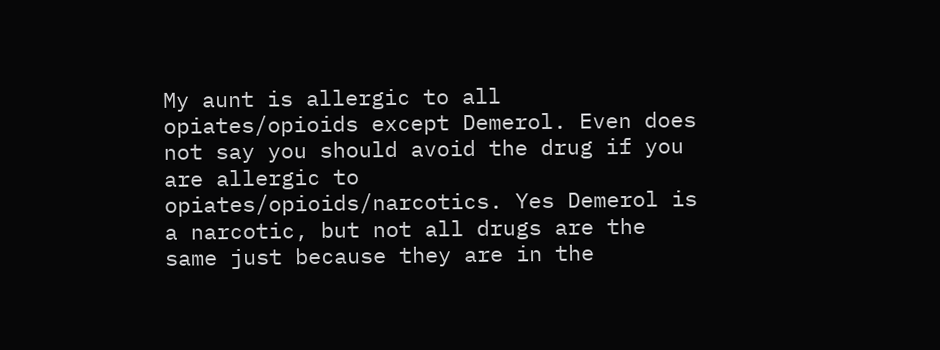My aunt is allergic to all opiates/opioids except Demerol. Even does not say you should avoid the drug if you are allergic to opiates/opioids/narcotics. Yes Demerol is a narcotic, but not all drugs are the same just because they are in the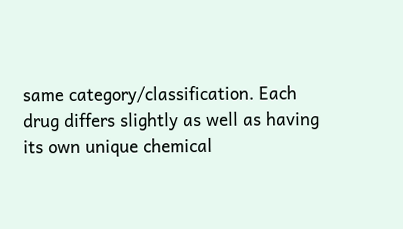same category/classification. Each drug differs slightly as well as having its own unique chemical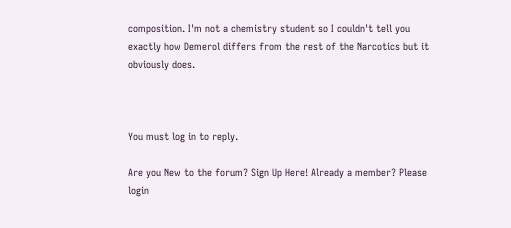composition. I'm not a chemistry student so I couldn't tell you exactly how Demerol differs from the rest of the Narcotics but it obviously does.



You must log in to reply.

Are you New to the forum? Sign Up Here! Already a member? Please login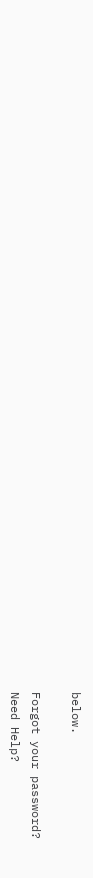below.

Forgot your password?
Need Help?